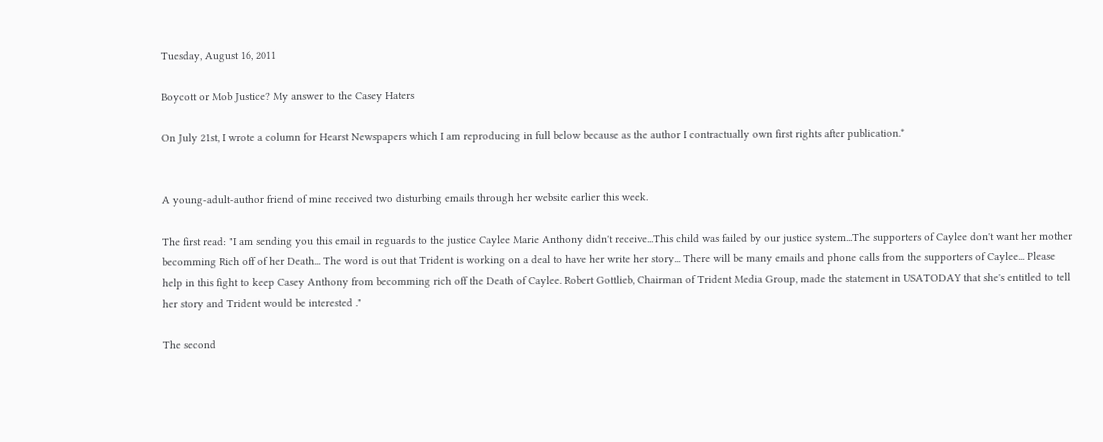Tuesday, August 16, 2011

Boycott or Mob Justice? My answer to the Casey Haters

On July 21st, I wrote a column for Hearst Newspapers which I am reproducing in full below because as the author I contractually own first rights after publication.*


A young-adult-author friend of mine received two disturbing emails through her website earlier this week.

The first read: "I am sending you this email in reguards to the justice Caylee Marie Anthony didn't receive...This child was failed by our justice system...The supporters of Caylee don't want her mother becomming Rich off of her Death... The word is out that Trident is working on a deal to have her write her story... There will be many emails and phone calls from the supporters of Caylee... Please help in this fight to keep Casey Anthony from becomming rich off the Death of Caylee. Robert Gottlieb, Chairman of Trident Media Group, made the statement in USATODAY that she's entitled to tell her story and Trident would be interested ."

The second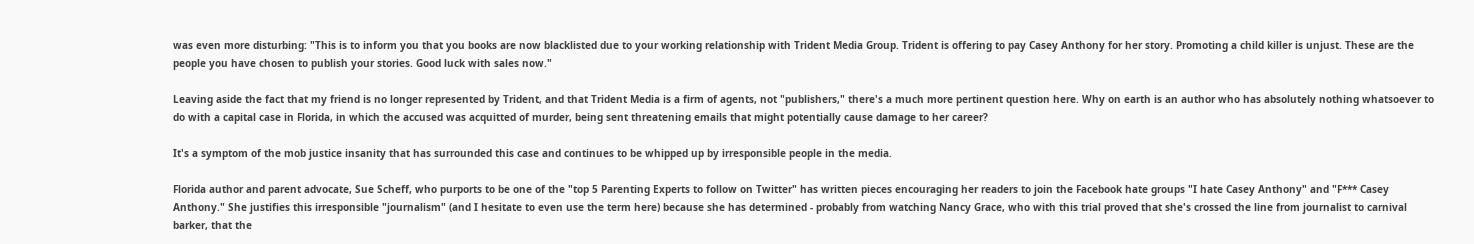was even more disturbing: "This is to inform you that you books are now blacklisted due to your working relationship with Trident Media Group. Trident is offering to pay Casey Anthony for her story. Promoting a child killer is unjust. These are the people you have chosen to publish your stories. Good luck with sales now."

Leaving aside the fact that my friend is no longer represented by Trident, and that Trident Media is a firm of agents, not "publishers," there's a much more pertinent question here. Why on earth is an author who has absolutely nothing whatsoever to do with a capital case in Florida, in which the accused was acquitted of murder, being sent threatening emails that might potentially cause damage to her career?

It's a symptom of the mob justice insanity that has surrounded this case and continues to be whipped up by irresponsible people in the media.

Florida author and parent advocate, Sue Scheff, who purports to be one of the "top 5 Parenting Experts to follow on Twitter" has written pieces encouraging her readers to join the Facebook hate groups "I hate Casey Anthony" and "F*** Casey Anthony." She justifies this irresponsible "journalism" (and I hesitate to even use the term here) because she has determined - probably from watching Nancy Grace, who with this trial proved that she's crossed the line from journalist to carnival barker, that the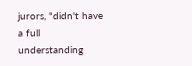jurors, "didn't have a full understanding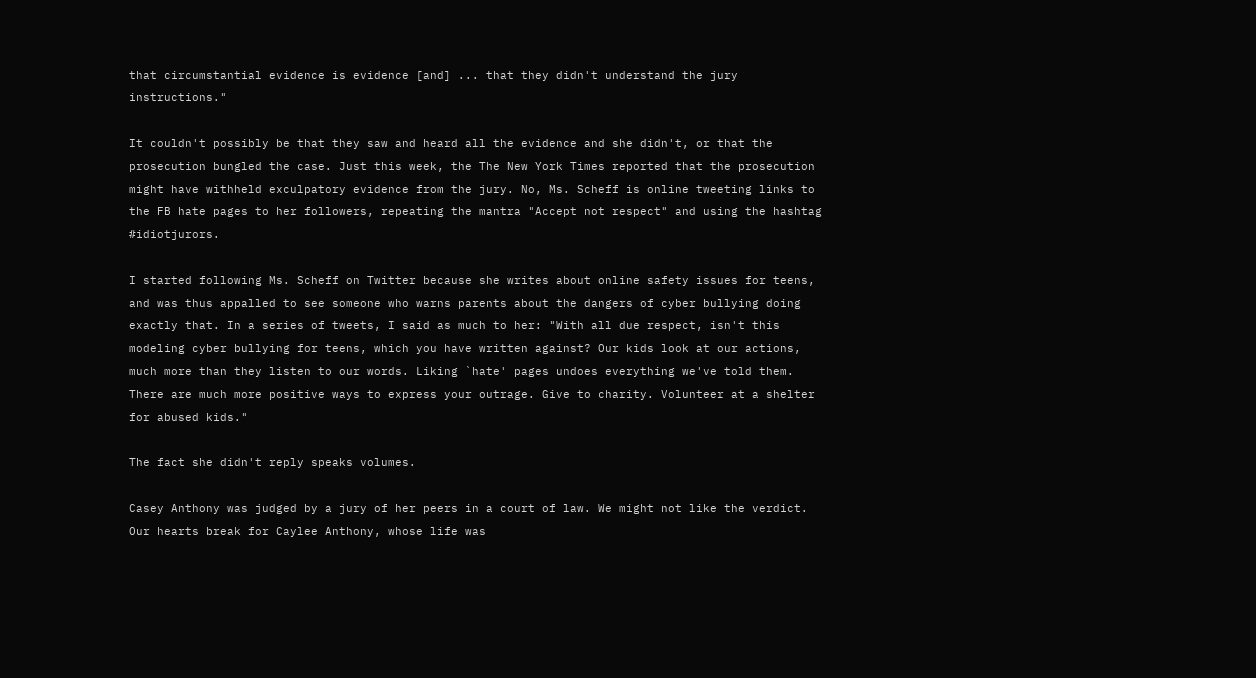that circumstantial evidence is evidence [and] ... that they didn't understand the jury instructions."

It couldn't possibly be that they saw and heard all the evidence and she didn't, or that the prosecution bungled the case. Just this week, the The New York Times reported that the prosecution might have withheld exculpatory evidence from the jury. No, Ms. Scheff is online tweeting links to the FB hate pages to her followers, repeating the mantra "Accept not respect" and using the hashtag #idiotjurors.

I started following Ms. Scheff on Twitter because she writes about online safety issues for teens, and was thus appalled to see someone who warns parents about the dangers of cyber bullying doing exactly that. In a series of tweets, I said as much to her: "With all due respect, isn't this modeling cyber bullying for teens, which you have written against? Our kids look at our actions, much more than they listen to our words. Liking `hate' pages undoes everything we've told them. There are much more positive ways to express your outrage. Give to charity. Volunteer at a shelter for abused kids."

The fact she didn't reply speaks volumes.

Casey Anthony was judged by a jury of her peers in a court of law. We might not like the verdict. Our hearts break for Caylee Anthony, whose life was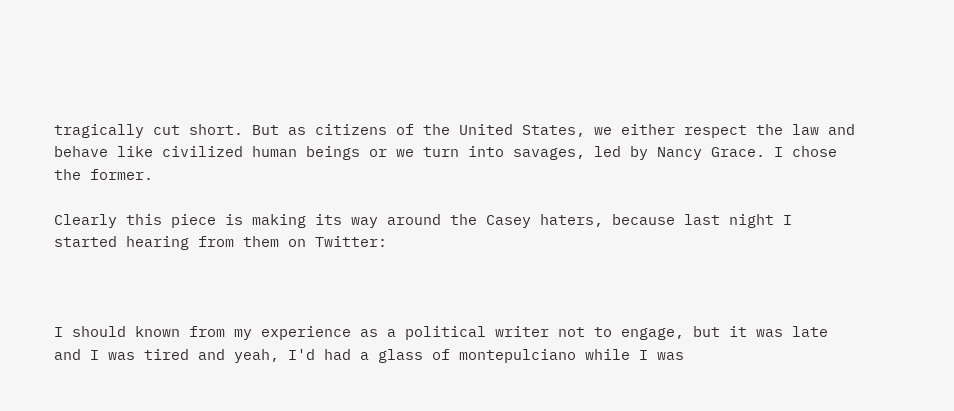tragically cut short. But as citizens of the United States, we either respect the law and behave like civilized human beings or we turn into savages, led by Nancy Grace. I chose the former.

Clearly this piece is making its way around the Casey haters, because last night I started hearing from them on Twitter:



I should known from my experience as a political writer not to engage, but it was late and I was tired and yeah, I'd had a glass of montepulciano while I was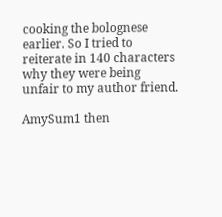cooking the bolognese earlier. So I tried to reiterate in 140 characters why they were being unfair to my author friend.

AmySum1 then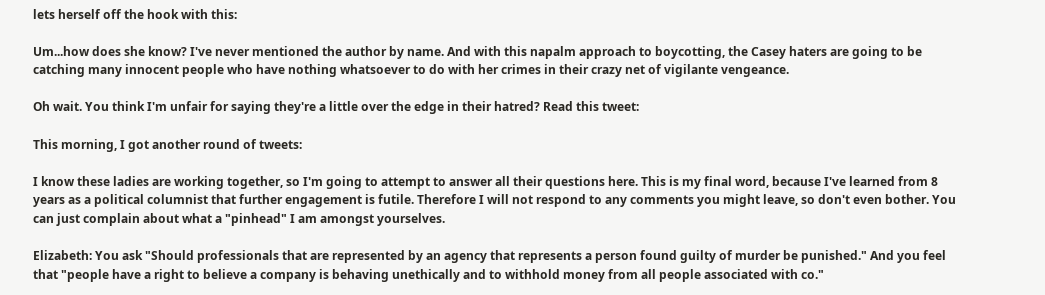lets herself off the hook with this:

Um...how does she know? I've never mentioned the author by name. And with this napalm approach to boycotting, the Casey haters are going to be catching many innocent people who have nothing whatsoever to do with her crimes in their crazy net of vigilante vengeance.

Oh wait. You think I'm unfair for saying they're a little over the edge in their hatred? Read this tweet:

This morning, I got another round of tweets:

I know these ladies are working together, so I'm going to attempt to answer all their questions here. This is my final word, because I've learned from 8 years as a political columnist that further engagement is futile. Therefore I will not respond to any comments you might leave, so don't even bother. You can just complain about what a "pinhead" I am amongst yourselves.

Elizabeth: You ask "Should professionals that are represented by an agency that represents a person found guilty of murder be punished." And you feel that "people have a right to believe a company is behaving unethically and to withhold money from all people associated with co."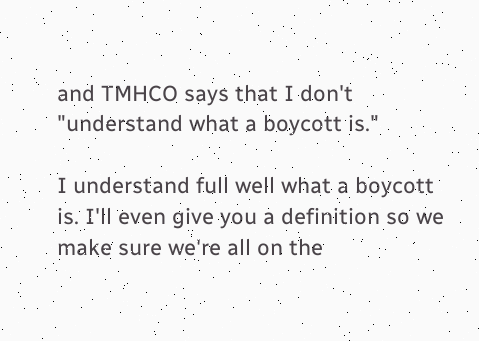and TMHCO says that I don't "understand what a boycott is."

I understand full well what a boycott is. I'll even give you a definition so we make sure we're all on the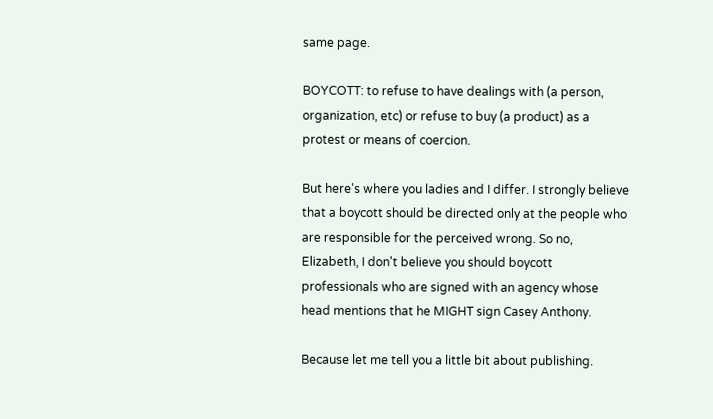same page.

BOYCOTT: to refuse to have dealings with (a person, organization, etc) or refuse to buy (a product) as a protest or means of coercion.

But here's where you ladies and I differ. I strongly believe that a boycott should be directed only at the people who are responsible for the perceived wrong. So no, Elizabeth, I don't believe you should boycott professionals who are signed with an agency whose head mentions that he MIGHT sign Casey Anthony.

Because let me tell you a little bit about publishing.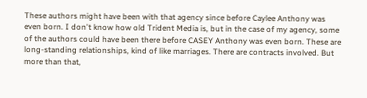These authors might have been with that agency since before Caylee Anthony was even born. I don't know how old Trident Media is, but in the case of my agency, some of the authors could have been there before CASEY Anthony was even born. These are long-standing relationships, kind of like marriages. There are contracts involved. But more than that,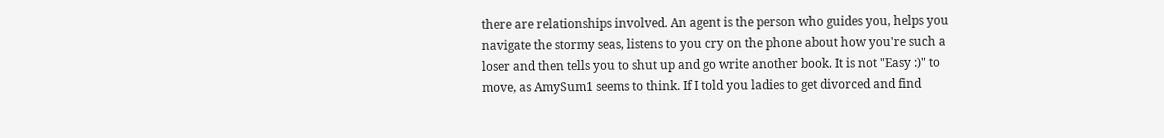there are relationships involved. An agent is the person who guides you, helps you navigate the stormy seas, listens to you cry on the phone about how you're such a loser and then tells you to shut up and go write another book. It is not "Easy :)" to move, as AmySum1 seems to think. If I told you ladies to get divorced and find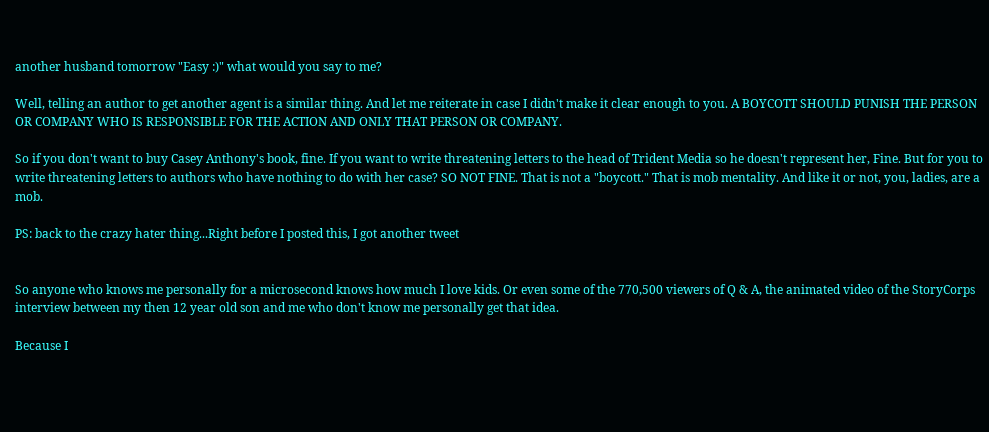another husband tomorrow "Easy :)" what would you say to me?

Well, telling an author to get another agent is a similar thing. And let me reiterate in case I didn't make it clear enough to you. A BOYCOTT SHOULD PUNISH THE PERSON OR COMPANY WHO IS RESPONSIBLE FOR THE ACTION AND ONLY THAT PERSON OR COMPANY.

So if you don't want to buy Casey Anthony's book, fine. If you want to write threatening letters to the head of Trident Media so he doesn't represent her, Fine. But for you to write threatening letters to authors who have nothing to do with her case? SO NOT FINE. That is not a "boycott." That is mob mentality. And like it or not, you, ladies, are a mob.

PS: back to the crazy hater thing...Right before I posted this, I got another tweet


So anyone who knows me personally for a microsecond knows how much I love kids. Or even some of the 770,500 viewers of Q & A, the animated video of the StoryCorps interview between my then 12 year old son and me who don't know me personally get that idea.

Because I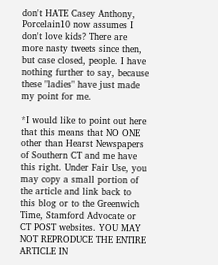don't HATE Casey Anthony, Porcelain10 now assumes I don't love kids? There are more nasty tweets since then, but case closed, people. I have nothing further to say, because these "ladies" have just made my point for me.

*I would like to point out here that this means that NO ONE other than Hearst Newspapers of Southern CT and me have this right. Under Fair Use, you may copy a small portion of the article and link back to this blog or to the Greenwich Time, Stamford Advocate or CT POST websites. YOU MAY NOT REPRODUCE THE ENTIRE ARTICLE IN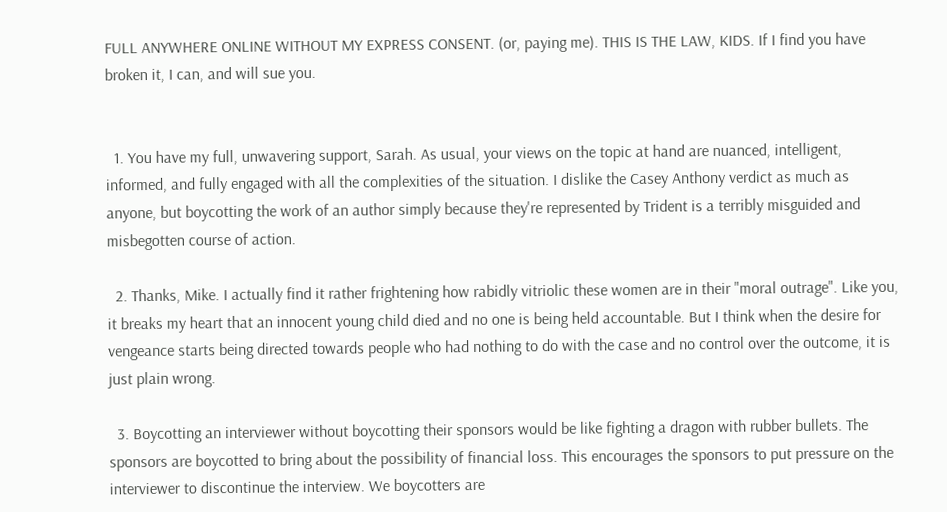FULL ANYWHERE ONLINE WITHOUT MY EXPRESS CONSENT. (or, paying me). THIS IS THE LAW, KIDS. If I find you have broken it, I can, and will sue you.


  1. You have my full, unwavering support, Sarah. As usual, your views on the topic at hand are nuanced, intelligent, informed, and fully engaged with all the complexities of the situation. I dislike the Casey Anthony verdict as much as anyone, but boycotting the work of an author simply because they're represented by Trident is a terribly misguided and misbegotten course of action.

  2. Thanks, Mike. I actually find it rather frightening how rabidly vitriolic these women are in their "moral outrage". Like you, it breaks my heart that an innocent young child died and no one is being held accountable. But I think when the desire for vengeance starts being directed towards people who had nothing to do with the case and no control over the outcome, it is just plain wrong.

  3. Boycotting an interviewer without boycotting their sponsors would be like fighting a dragon with rubber bullets. The sponsors are boycotted to bring about the possibility of financial loss. This encourages the sponsors to put pressure on the interviewer to discontinue the interview. We boycotters are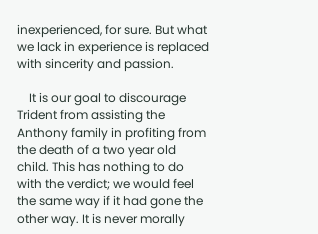inexperienced, for sure. But what we lack in experience is replaced with sincerity and passion.

    It is our goal to discourage Trident from assisting the Anthony family in profiting from the death of a two year old child. This has nothing to do with the verdict; we would feel the same way if it had gone the other way. It is never morally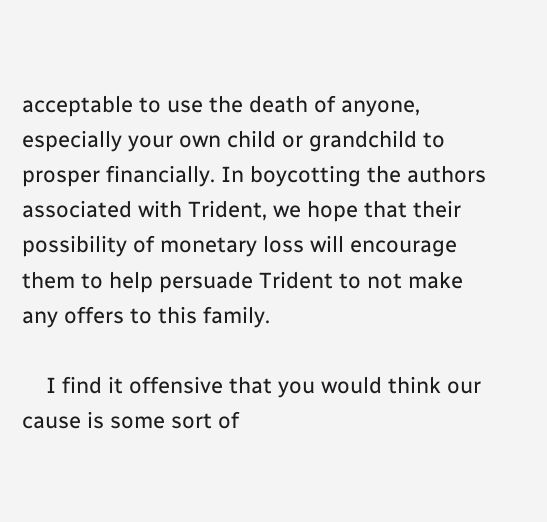acceptable to use the death of anyone, especially your own child or grandchild to prosper financially. In boycotting the authors associated with Trident, we hope that their possibility of monetary loss will encourage them to help persuade Trident to not make any offers to this family.

    I find it offensive that you would think our cause is some sort of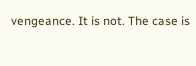vengeance. It is not. The case is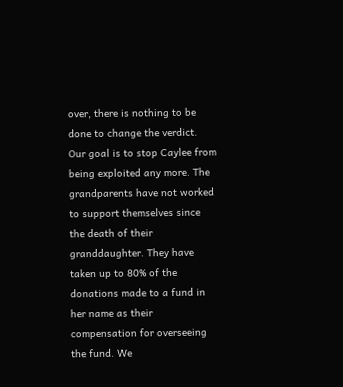over, there is nothing to be done to change the verdict. Our goal is to stop Caylee from being exploited any more. The grandparents have not worked to support themselves since the death of their granddaughter. They have taken up to 80% of the donations made to a fund in her name as their compensation for overseeing the fund. We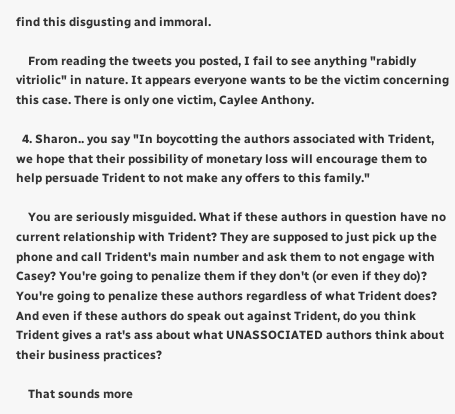find this disgusting and immoral.

    From reading the tweets you posted, I fail to see anything "rabidly vitriolic" in nature. It appears everyone wants to be the victim concerning this case. There is only one victim, Caylee Anthony.

  4. Sharon.. you say "In boycotting the authors associated with Trident, we hope that their possibility of monetary loss will encourage them to help persuade Trident to not make any offers to this family."

    You are seriously misguided. What if these authors in question have no current relationship with Trident? They are supposed to just pick up the phone and call Trident's main number and ask them to not engage with Casey? You're going to penalize them if they don't (or even if they do)? You're going to penalize these authors regardless of what Trident does? And even if these authors do speak out against Trident, do you think Trident gives a rat's ass about what UNASSOCIATED authors think about their business practices?

    That sounds more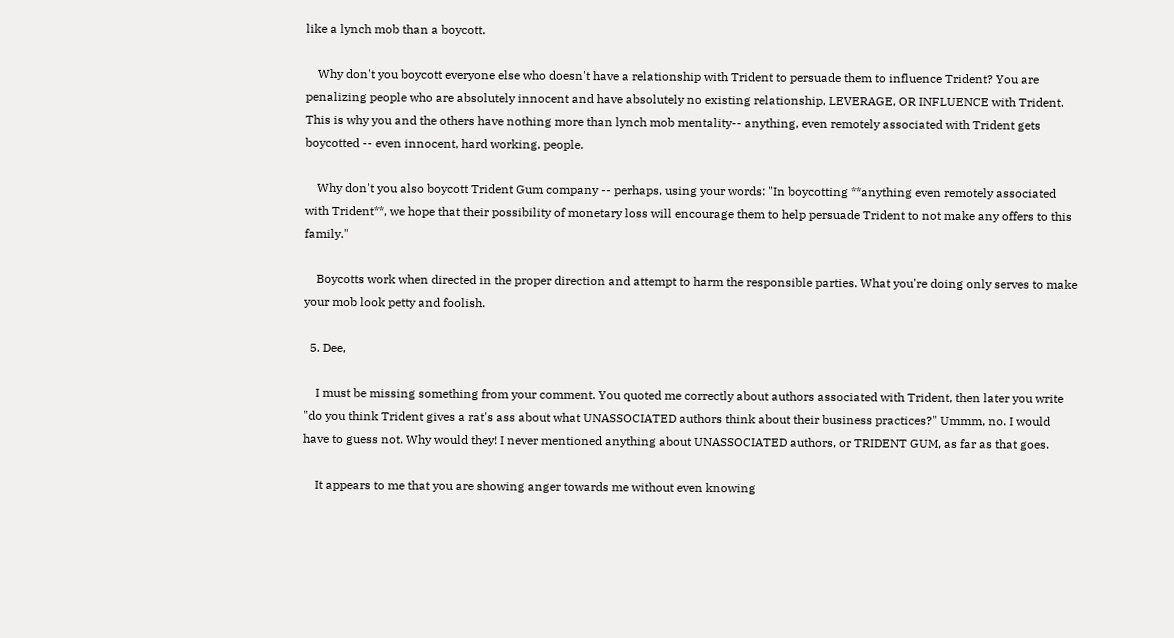like a lynch mob than a boycott.

    Why don't you boycott everyone else who doesn't have a relationship with Trident to persuade them to influence Trident? You are penalizing people who are absolutely innocent and have absolutely no existing relationship, LEVERAGE, OR INFLUENCE with Trident. This is why you and the others have nothing more than lynch mob mentality-- anything, even remotely associated with Trident gets boycotted -- even innocent, hard working, people.

    Why don't you also boycott Trident Gum company -- perhaps, using your words: "In boycotting **anything even remotely associated with Trident**, we hope that their possibility of monetary loss will encourage them to help persuade Trident to not make any offers to this family."

    Boycotts work when directed in the proper direction and attempt to harm the responsible parties. What you're doing only serves to make your mob look petty and foolish.

  5. Dee,

    I must be missing something from your comment. You quoted me correctly about authors associated with Trident, then later you write "do you think Trident gives a rat's ass about what UNASSOCIATED authors think about their business practices?" Ummm, no. I would have to guess not. Why would they! I never mentioned anything about UNASSOCIATED authors, or TRIDENT GUM, as far as that goes.

    It appears to me that you are showing anger towards me without even knowing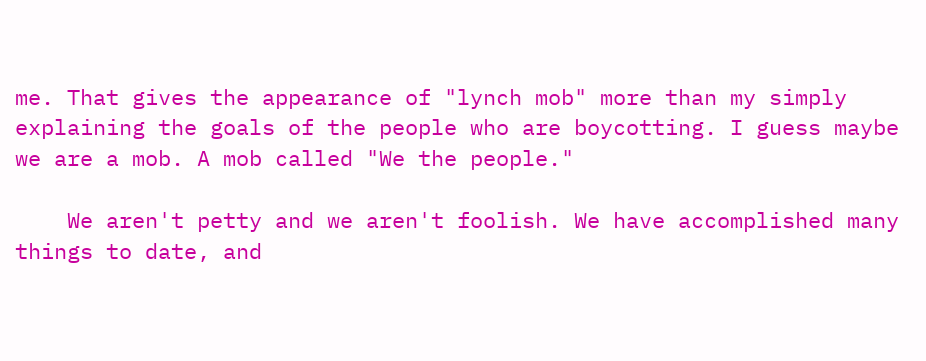me. That gives the appearance of "lynch mob" more than my simply explaining the goals of the people who are boycotting. I guess maybe we are a mob. A mob called "We the people."

    We aren't petty and we aren't foolish. We have accomplished many things to date, and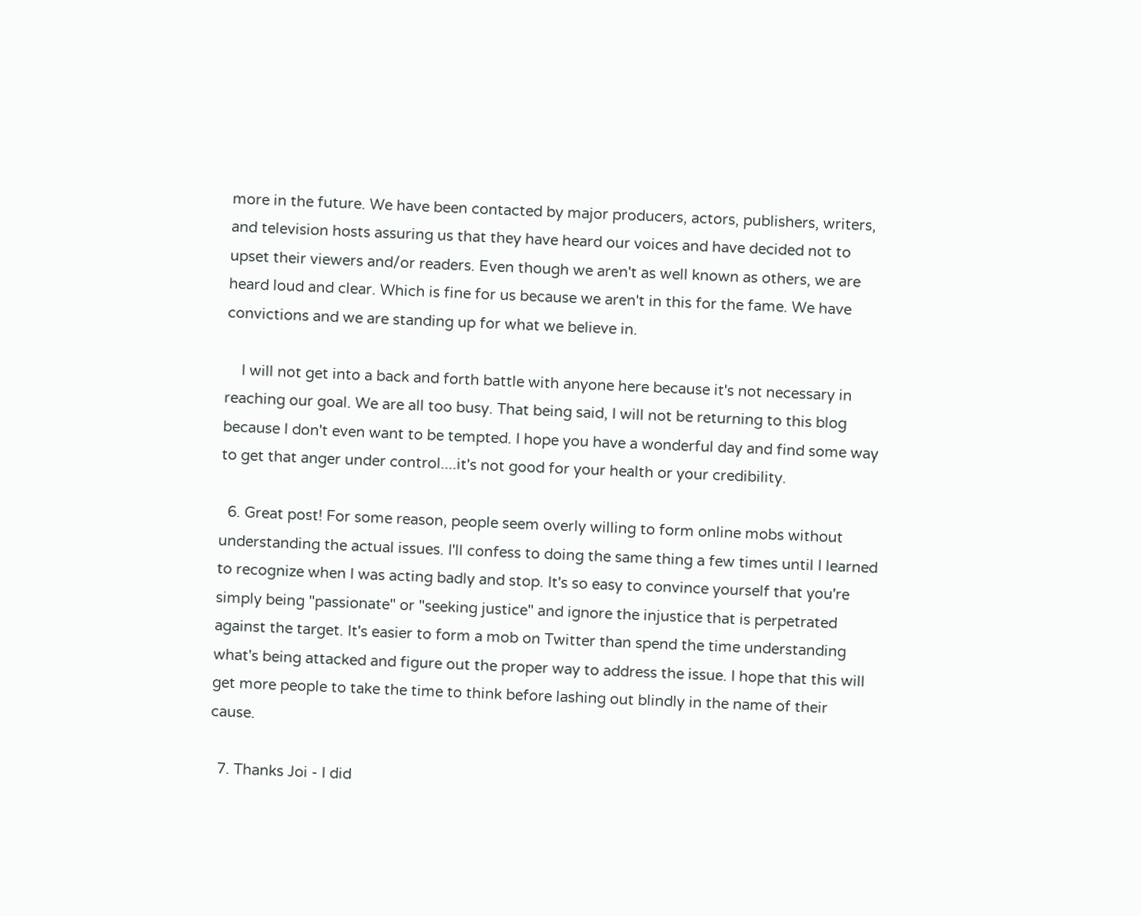more in the future. We have been contacted by major producers, actors, publishers, writers, and television hosts assuring us that they have heard our voices and have decided not to upset their viewers and/or readers. Even though we aren't as well known as others, we are heard loud and clear. Which is fine for us because we aren't in this for the fame. We have convictions and we are standing up for what we believe in.

    I will not get into a back and forth battle with anyone here because it's not necessary in reaching our goal. We are all too busy. That being said, I will not be returning to this blog because I don't even want to be tempted. I hope you have a wonderful day and find some way to get that anger under control....it's not good for your health or your credibility.

  6. Great post! For some reason, people seem overly willing to form online mobs without understanding the actual issues. I'll confess to doing the same thing a few times until I learned to recognize when I was acting badly and stop. It's so easy to convince yourself that you're simply being "passionate" or "seeking justice" and ignore the injustice that is perpetrated against the target. It's easier to form a mob on Twitter than spend the time understanding what's being attacked and figure out the proper way to address the issue. I hope that this will get more people to take the time to think before lashing out blindly in the name of their cause.

  7. Thanks Joi - I did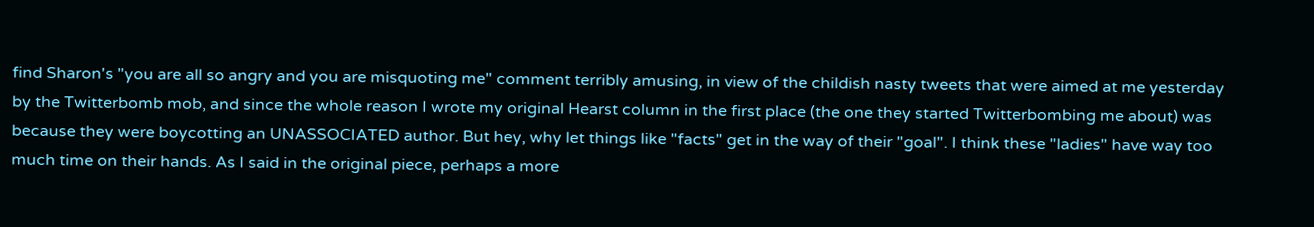find Sharon's "you are all so angry and you are misquoting me" comment terribly amusing, in view of the childish nasty tweets that were aimed at me yesterday by the Twitterbomb mob, and since the whole reason I wrote my original Hearst column in the first place (the one they started Twitterbombing me about) was because they were boycotting an UNASSOCIATED author. But hey, why let things like "facts" get in the way of their "goal". I think these "ladies" have way too much time on their hands. As I said in the original piece, perhaps a more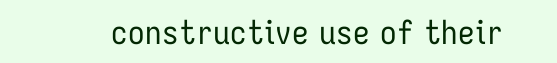constructive use of their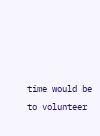time would be to volunteer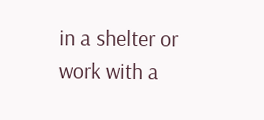in a shelter or work with a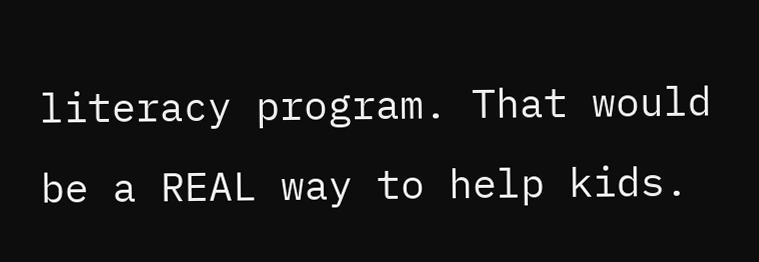literacy program. That would be a REAL way to help kids.